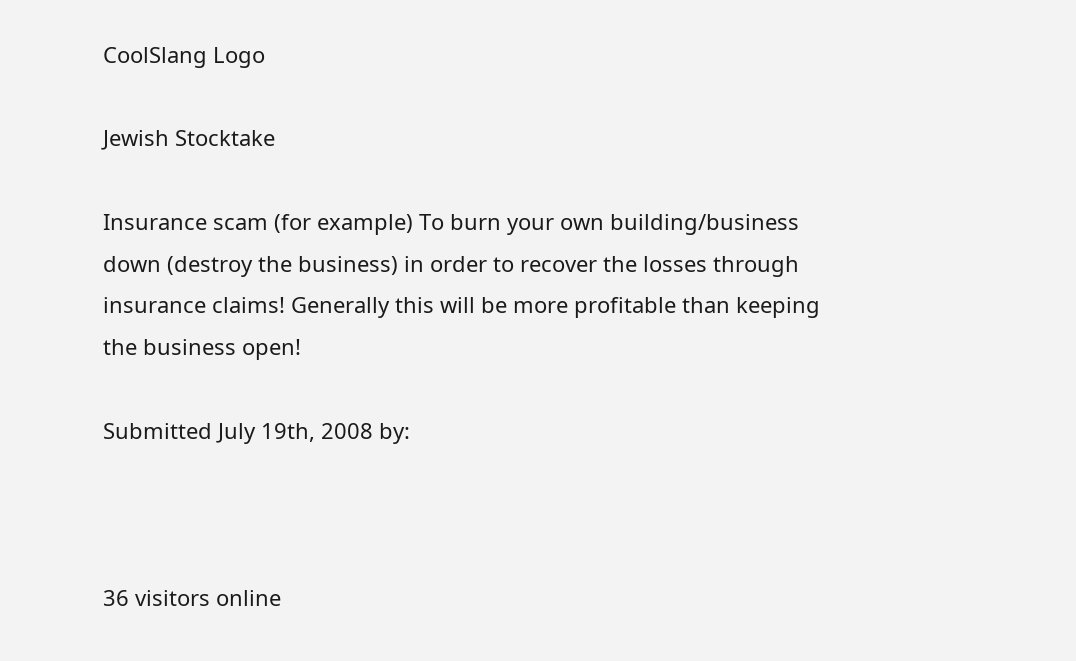CoolSlang Logo

Jewish Stocktake

Insurance scam (for example) To burn your own building/business down (destroy the business) in order to recover the losses through insurance claims! Generally this will be more profitable than keeping the business open!

Submitted July 19th, 2008 by:



36 visitors online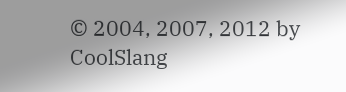© 2004, 2007, 2012 by CoolSlang